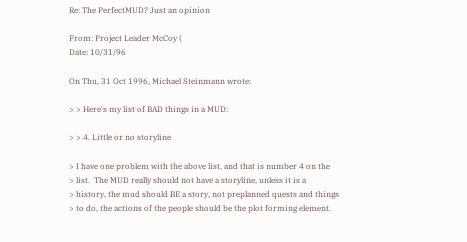Re: The PerfectMUD? Just an opinion

From: Project Leader McCoy (
Date: 10/31/96

On Thu, 31 Oct 1996, Michael Steinmann wrote:

> > Here's my list of BAD things in a MUD:

> > 4. Little or no storyline

> I have one problem with the above list, and that is number 4 on the
> list.  The MUD really should not have a storyline, unless it is a
> history, the mud should BE a story, not preplanned quests and things
> to do, the actions of the people should be the plot forming element.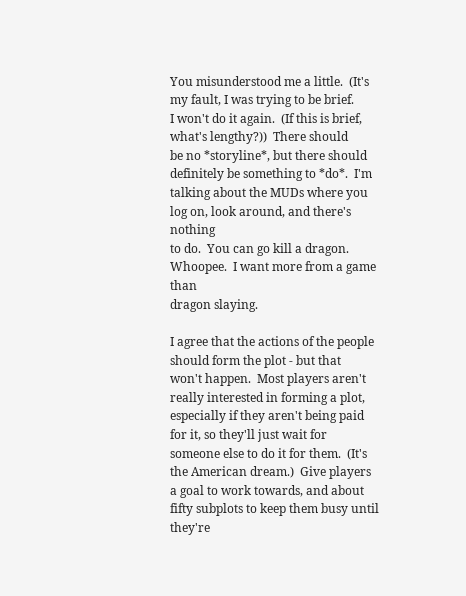You misunderstood me a little.  (It's my fault, I was trying to be brief.
I won't do it again.  (If this is brief, what's lengthy?))  There should
be no *storyline*, but there should definitely be something to *do*.  I'm
talking about the MUDs where you log on, look around, and there's nothing
to do.  You can go kill a dragon.  Whoopee.  I want more from a game than
dragon slaying.

I agree that the actions of the people should form the plot - but that
won't happen.  Most players aren't really interested in forming a plot,
especially if they aren't being paid for it, so they'll just wait for
someone else to do it for them.  (It's the American dream.)  Give players
a goal to work towards, and about fifty subplots to keep them busy until
they're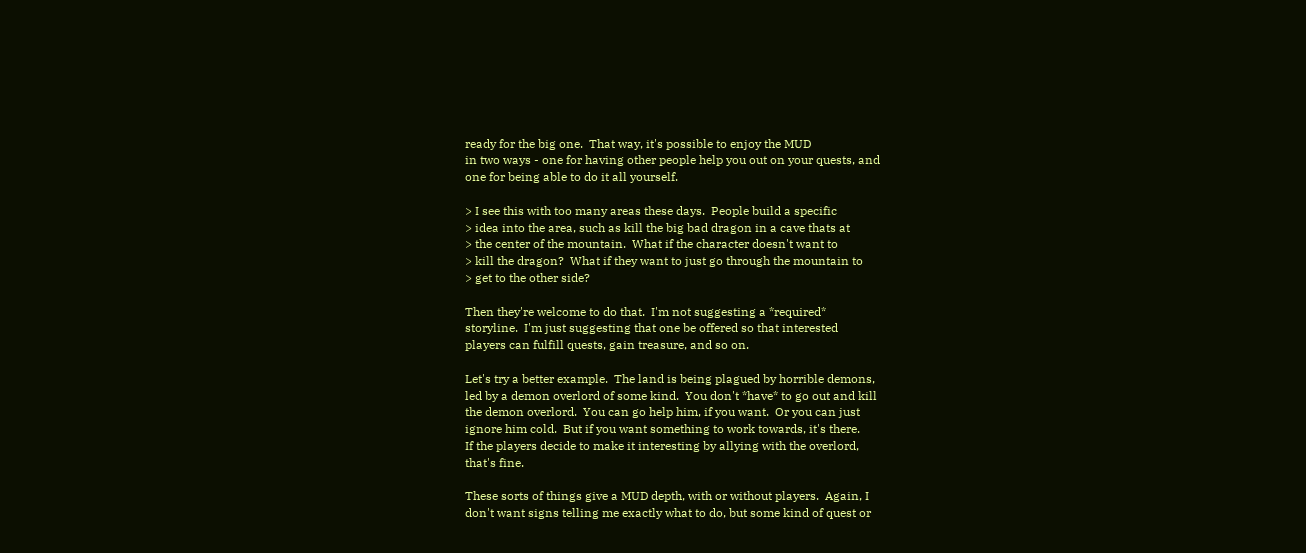ready for the big one.  That way, it's possible to enjoy the MUD
in two ways - one for having other people help you out on your quests, and
one for being able to do it all yourself.

> I see this with too many areas these days.  People build a specific
> idea into the area, such as kill the big bad dragon in a cave thats at
> the center of the mountain.  What if the character doesn't want to
> kill the dragon?  What if they want to just go through the mountain to
> get to the other side?

Then they're welcome to do that.  I'm not suggesting a *required*
storyline.  I'm just suggesting that one be offered so that interested
players can fulfill quests, gain treasure, and so on.

Let's try a better example.  The land is being plagued by horrible demons,
led by a demon overlord of some kind.  You don't *have* to go out and kill
the demon overlord.  You can go help him, if you want.  Or you can just
ignore him cold.  But if you want something to work towards, it's there.
If the players decide to make it interesting by allying with the overlord,
that's fine.

These sorts of things give a MUD depth, with or without players.  Again, I
don't want signs telling me exactly what to do, but some kind of quest or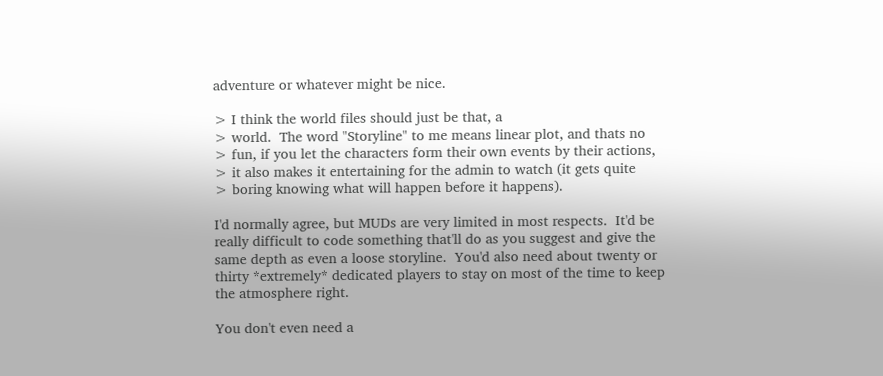adventure or whatever might be nice.

> I think the world files should just be that, a
> world.  The word "Storyline" to me means linear plot, and thats no
> fun, if you let the characters form their own events by their actions,
> it also makes it entertaining for the admin to watch (it gets quite
> boring knowing what will happen before it happens).

I'd normally agree, but MUDs are very limited in most respects.  It'd be
really difficult to code something that'll do as you suggest and give the
same depth as even a loose storyline.  You'd also need about twenty or
thirty *extremely* dedicated players to stay on most of the time to keep
the atmosphere right.

You don't even need a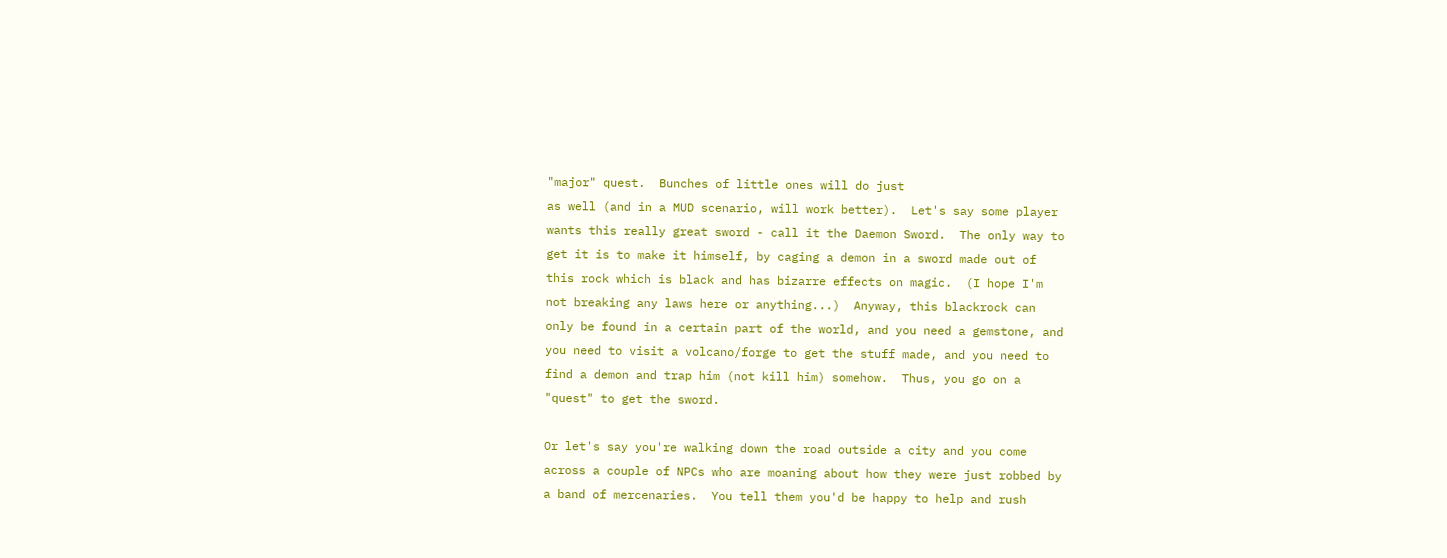"major" quest.  Bunches of little ones will do just
as well (and in a MUD scenario, will work better).  Let's say some player
wants this really great sword - call it the Daemon Sword.  The only way to
get it is to make it himself, by caging a demon in a sword made out of
this rock which is black and has bizarre effects on magic.  (I hope I'm
not breaking any laws here or anything...)  Anyway, this blackrock can
only be found in a certain part of the world, and you need a gemstone, and
you need to visit a volcano/forge to get the stuff made, and you need to
find a demon and trap him (not kill him) somehow.  Thus, you go on a
"quest" to get the sword.

Or let's say you're walking down the road outside a city and you come
across a couple of NPCs who are moaning about how they were just robbed by
a band of mercenaries.  You tell them you'd be happy to help and rush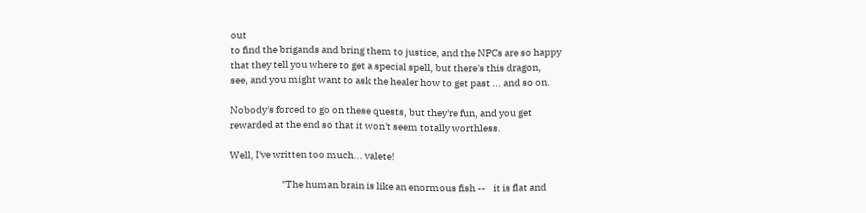out
to find the brigands and bring them to justice, and the NPCs are so happy
that they tell you where to get a special spell, but there's this dragon,
see, and you might want to ask the healer how to get past ... and so on.

Nobody's forced to go on these quests, but they're fun, and you get
rewarded at the end so that it won't seem totally worthless.

Well, I've written too much... valete!

                          "The human brain is like an enormous fish --    it is flat and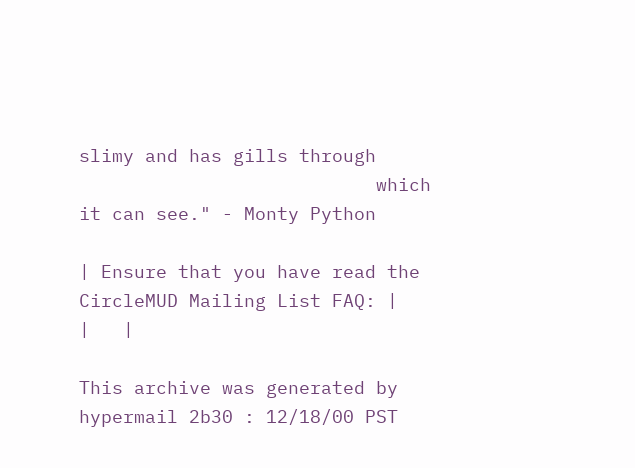slimy and has gills through
                           which it can see." - Monty Python

| Ensure that you have read the CircleMUD Mailing List FAQ: |
|   |

This archive was generated by hypermail 2b30 : 12/18/00 PST